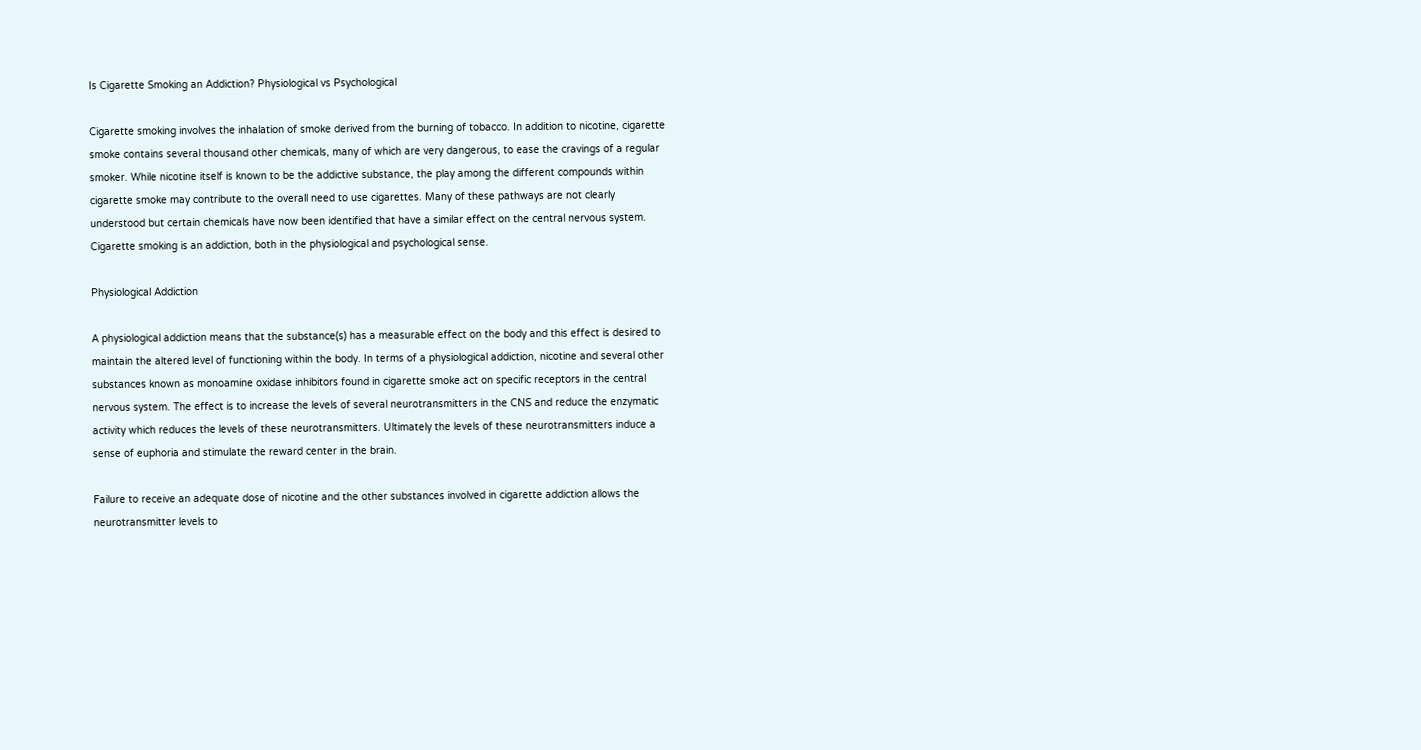Is Cigarette Smoking an Addiction? Physiological vs Psychological

Cigarette smoking involves the inhalation of smoke derived from the burning of tobacco. In addition to nicotine, cigarette smoke contains several thousand other chemicals, many of which are very dangerous, to ease the cravings of a regular smoker. While nicotine itself is known to be the addictive substance, the play among the different compounds within cigarette smoke may contribute to the overall need to use cigarettes. Many of these pathways are not clearly understood but certain chemicals have now been identified that have a similar effect on the central nervous system. Cigarette smoking is an addiction, both in the physiological and psychological sense.

Physiological Addiction

A physiological addiction means that the substance(s) has a measurable effect on the body and this effect is desired to maintain the altered level of functioning within the body. In terms of a physiological addiction, nicotine and several other substances known as monoamine oxidase inhibitors found in cigarette smoke act on specific receptors in the central nervous system. The effect is to increase the levels of several neurotransmitters in the CNS and reduce the enzymatic activity which reduces the levels of these neurotransmitters. Ultimately the levels of these neurotransmitters induce a sense of euphoria and stimulate the reward center in the brain.

Failure to receive an adequate dose of nicotine and the other substances involved in cigarette addiction allows the neurotransmitter levels to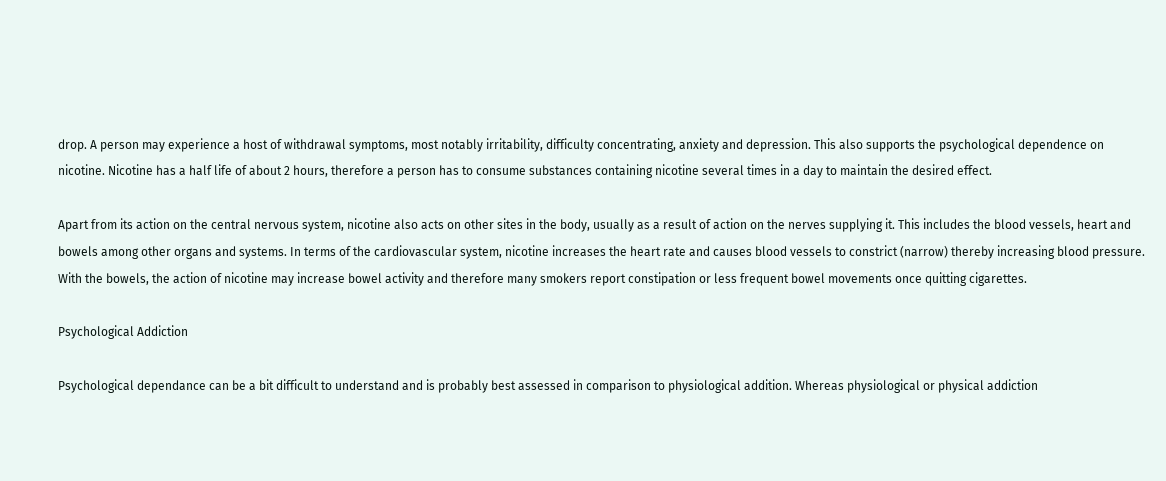drop. A person may experience a host of withdrawal symptoms, most notably irritability, difficulty concentrating, anxiety and depression. This also supports the psychological dependence on nicotine. Nicotine has a half life of about 2 hours, therefore a person has to consume substances containing nicotine several times in a day to maintain the desired effect.

Apart from its action on the central nervous system, nicotine also acts on other sites in the body, usually as a result of action on the nerves supplying it. This includes the blood vessels, heart and bowels among other organs and systems. In terms of the cardiovascular system, nicotine increases the heart rate and causes blood vessels to constrict (narrow) thereby increasing blood pressure. With the bowels, the action of nicotine may increase bowel activity and therefore many smokers report constipation or less frequent bowel movements once quitting cigarettes.

Psychological Addiction

Psychological dependance can be a bit difficult to understand and is probably best assessed in comparison to physiological addition. Whereas physiological or physical addiction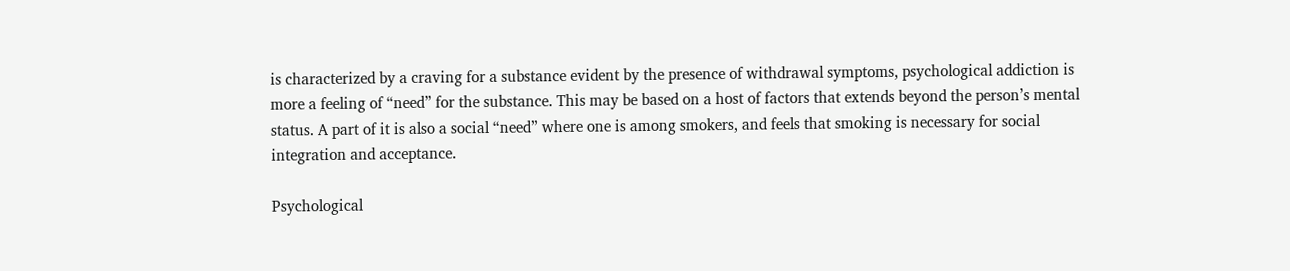is characterized by a craving for a substance evident by the presence of withdrawal symptoms, psychological addiction is more a feeling of “need” for the substance. This may be based on a host of factors that extends beyond the person’s mental status. A part of it is also a social “need” where one is among smokers, and feels that smoking is necessary for social integration and acceptance.

Psychological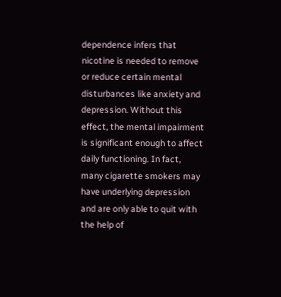dependence infers that nicotine is needed to remove or reduce certain mental disturbances like anxiety and depression. Without this effect, the mental impairment is significant enough to affect daily functioning. In fact, many cigarette smokers may have underlying depression and are only able to quit with the help of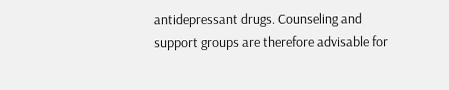antidepressant drugs. Counseling and support groups are therefore advisable for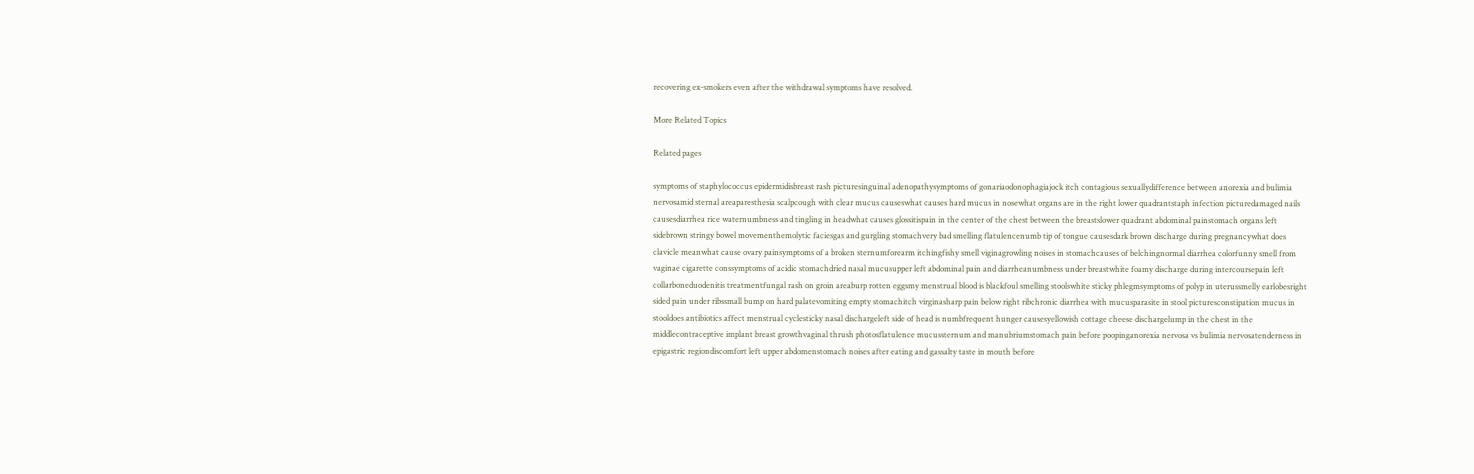recovering ex-smokers even after the withdrawal symptoms have resolved.

More Related Topics

Related pages

symptoms of staphylococcus epidermidisbreast rash picturesinguinal adenopathysymptoms of gonariaodonophagiajock itch contagious sexuallydifference between anorexia and bulimia nervosamid sternal areaparesthesia scalpcough with clear mucus causeswhat causes hard mucus in nosewhat organs are in the right lower quadrantstaph infection picturedamaged nails causesdiarrhea rice waternumbness and tingling in headwhat causes glossitispain in the center of the chest between the breastslower quadrant abdominal painstomach organs left sidebrown stringy bowel movementhemolytic faciesgas and gurgling stomachvery bad smelling flatulencenumb tip of tongue causesdark brown discharge during pregnancywhat does clavicle meanwhat cause ovary painsymptoms of a broken sternumforearm itchingfishy smell viginagrowling noises in stomachcauses of belchingnormal diarrhea colorfunny smell from vaginae cigarette conssymptoms of acidic stomachdried nasal mucusupper left abdominal pain and diarrheanumbness under breastwhite foamy discharge during intercoursepain left collarboneduodenitis treatmentfungal rash on groin areaburp rotten eggsmy menstrual blood is blackfoul smelling stoolswhite sticky phlegmsymptoms of polyp in uterussmelly earlobesright sided pain under ribssmall bump on hard palatevomiting empty stomachitch virginasharp pain below right ribchronic diarrhea with mucusparasite in stool picturesconstipation mucus in stooldoes antibiotics affect menstrual cyclesticky nasal dischargeleft side of head is numbfrequent hunger causesyellowish cottage cheese dischargelump in the chest in the middlecontraceptive implant breast growthvaginal thrush photosflatulence mucussternum and manubriumstomach pain before poopinganorexia nervosa vs bulimia nervosatenderness in epigastric regiondiscomfort left upper abdomenstomach noises after eating and gassalty taste in mouth before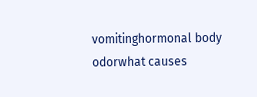vomitinghormonal body odorwhat causes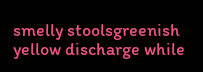smelly stoolsgreenish yellow discharge while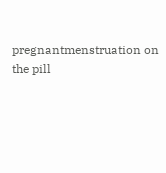pregnantmenstruation on the pill